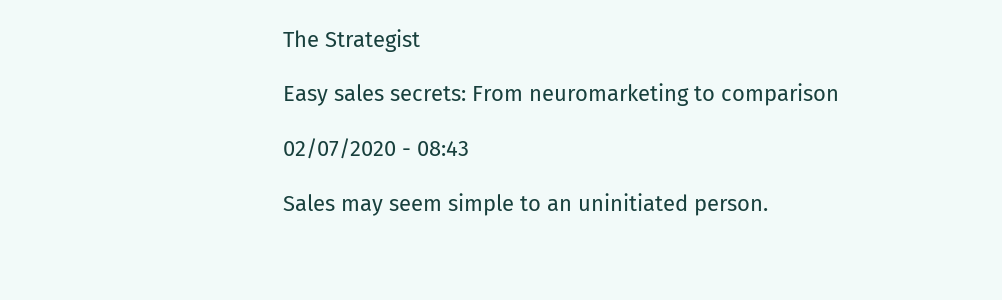The Strategist

Easy sales secrets: From neuromarketing to comparison

02/07/2020 - 08:43

Sales may seem simple to an uninitiated person.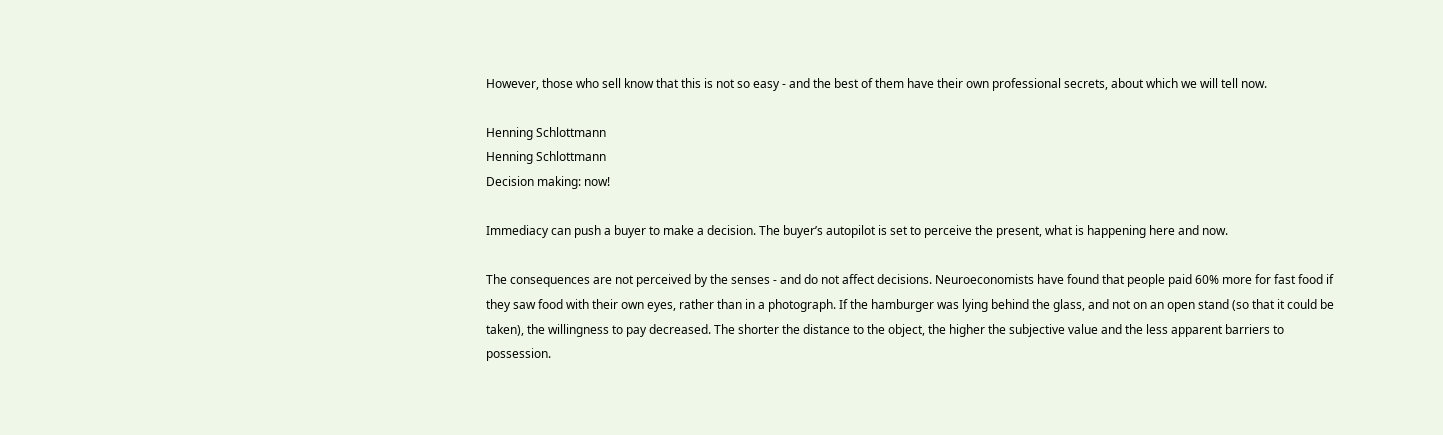However, those who sell know that this is not so easy - and the best of them have their own professional secrets, about which we will tell now.

Henning Schlottmann
Henning Schlottmann
Decision making: now!

Immediacy can push a buyer to make a decision. The buyer’s autopilot is set to perceive the present, what is happening here and now.

The consequences are not perceived by the senses - and do not affect decisions. Neuroeconomists have found that people paid 60% more for fast food if they saw food with their own eyes, rather than in a photograph. If the hamburger was lying behind the glass, and not on an open stand (so that it could be taken), the willingness to pay decreased. The shorter the distance to the object, the higher the subjective value and the less apparent barriers to possession.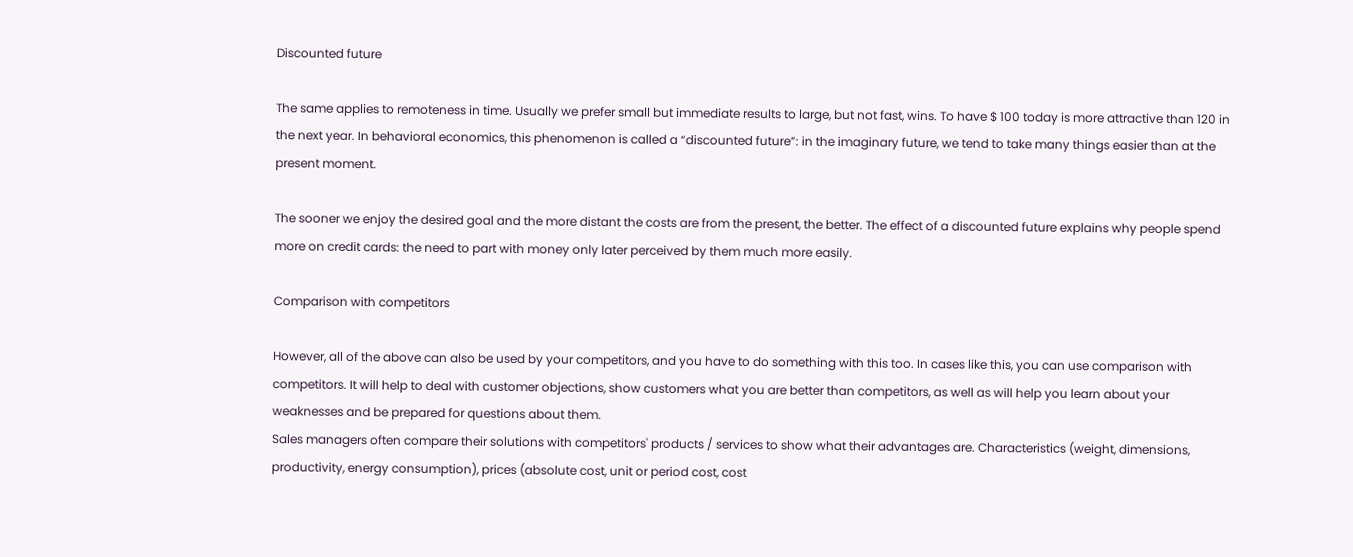Discounted future

The same applies to remoteness in time. Usually we prefer small but immediate results to large, but not fast, wins. To have $ 100 today is more attractive than 120 in the next year. In behavioral economics, this phenomenon is called a “discounted future”: in the imaginary future, we tend to take many things easier than at the present moment.

The sooner we enjoy the desired goal and the more distant the costs are from the present, the better. The effect of a discounted future explains why people spend more on credit cards: the need to part with money only later perceived by them much more easily.

Comparison with competitors

However, all of the above can also be used by your competitors, and you have to do something with this too. In cases like this, you can use comparison with competitors. It will help to deal with customer objections, show customers what you are better than competitors, as well as will help you learn about your weaknesses and be prepared for questions about them.
Sales managers often compare their solutions with competitors' products / services to show what their advantages are. Characteristics (weight, dimensions, productivity, energy consumption), prices (absolute cost, unit or period cost, cost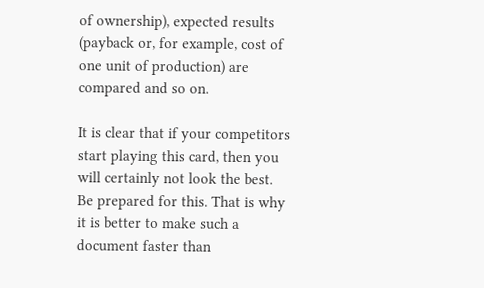of ownership), expected results (payback or, for example, cost of one unit of production) are compared and so on.

It is clear that if your competitors start playing this card, then you will certainly not look the best. Be prepared for this. That is why it is better to make such a document faster than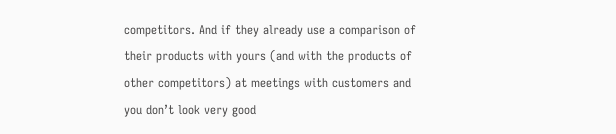competitors. And if they already use a comparison of their products with yours (and with the products of other competitors) at meetings with customers and you don’t look very good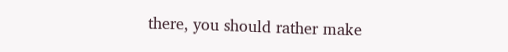there, you should rather make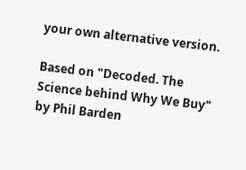your own alternative version.

Based on "Decoded. The Science behind Why We Buy" by Phil Barden